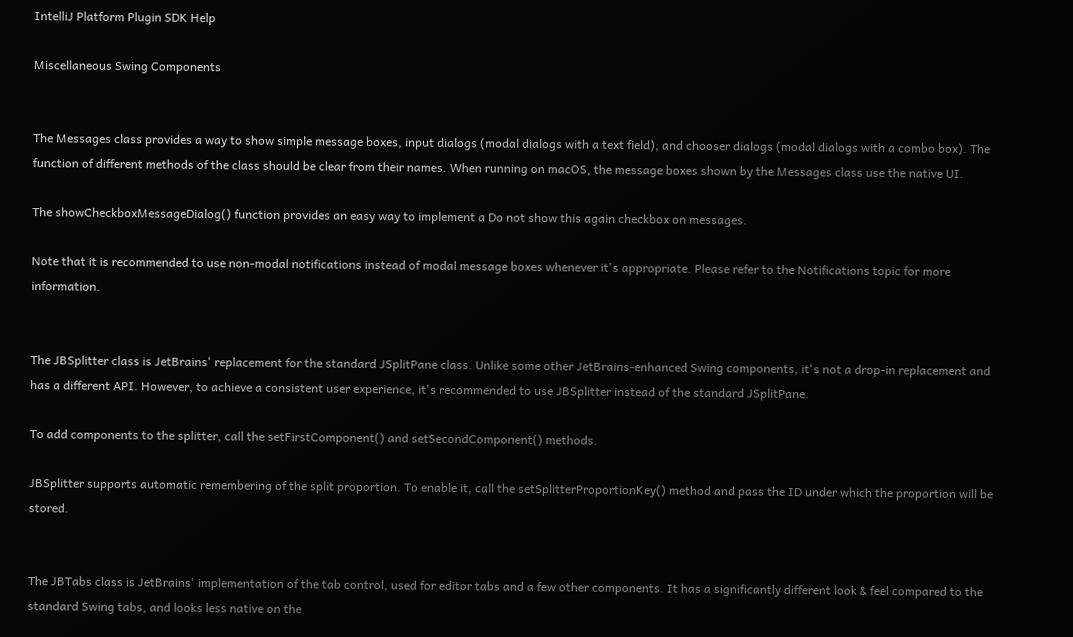IntelliJ Platform Plugin SDK Help

Miscellaneous Swing Components


The Messages class provides a way to show simple message boxes, input dialogs (modal dialogs with a text field), and chooser dialogs (modal dialogs with a combo box). The function of different methods of the class should be clear from their names. When running on macOS, the message boxes shown by the Messages class use the native UI.

The showCheckboxMessageDialog() function provides an easy way to implement a Do not show this again checkbox on messages.

Note that it is recommended to use non-modal notifications instead of modal message boxes whenever it's appropriate. Please refer to the Notifications topic for more information.


The JBSplitter class is JetBrains' replacement for the standard JSplitPane class. Unlike some other JetBrains-enhanced Swing components, it's not a drop-in replacement and has a different API. However, to achieve a consistent user experience, it's recommended to use JBSplitter instead of the standard JSplitPane.

To add components to the splitter, call the setFirstComponent() and setSecondComponent() methods.

JBSplitter supports automatic remembering of the split proportion. To enable it, call the setSplitterProportionKey() method and pass the ID under which the proportion will be stored.


The JBTabs class is JetBrains' implementation of the tab control, used for editor tabs and a few other components. It has a significantly different look & feel compared to the standard Swing tabs, and looks less native on the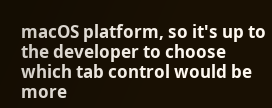macOS platform, so it's up to the developer to choose which tab control would be more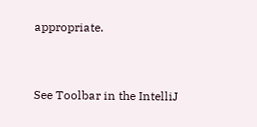appropriate.


See Toolbar in the IntelliJ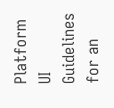Platform UI Guidelines for an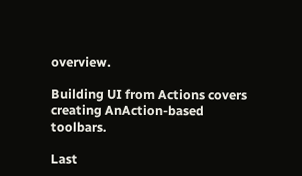overview.

Building UI from Actions covers creating AnAction-based toolbars.

Last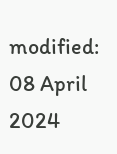modified: 08 April 2024